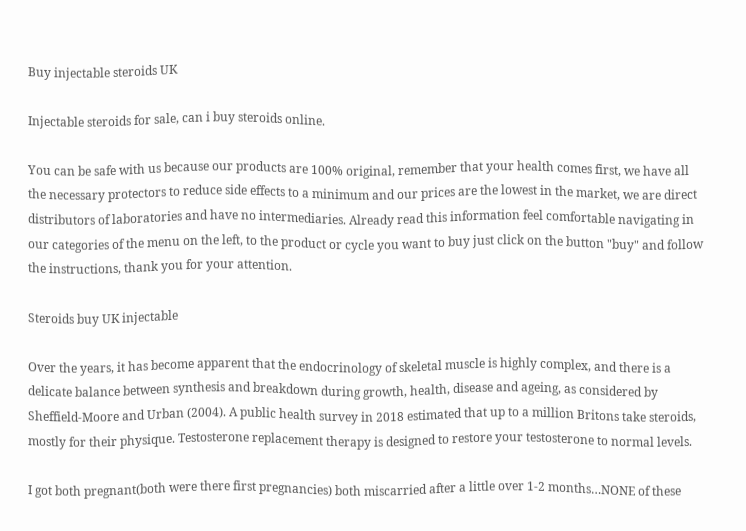Buy injectable steroids UK

Injectable steroids for sale, can i buy steroids online.

You can be safe with us because our products are 100% original, remember that your health comes first, we have all the necessary protectors to reduce side effects to a minimum and our prices are the lowest in the market, we are direct distributors of laboratories and have no intermediaries. Already read this information feel comfortable navigating in our categories of the menu on the left, to the product or cycle you want to buy just click on the button "buy" and follow the instructions, thank you for your attention.

Steroids buy UK injectable

Over the years, it has become apparent that the endocrinology of skeletal muscle is highly complex, and there is a delicate balance between synthesis and breakdown during growth, health, disease and ageing, as considered by Sheffield-Moore and Urban (2004). A public health survey in 2018 estimated that up to a million Britons take steroids, mostly for their physique. Testosterone replacement therapy is designed to restore your testosterone to normal levels.

I got both pregnant(both were there first pregnancies) both miscarried after a little over 1-2 months…NONE of these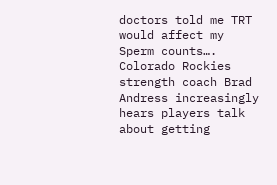doctors told me TRT would affect my Sperm counts…. Colorado Rockies strength coach Brad Andress increasingly hears players talk about getting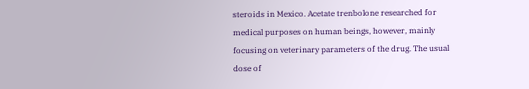steroids in Mexico. Acetate trenbolone researched for medical purposes on human beings, however, mainly focusing on veterinary parameters of the drug. The usual dose of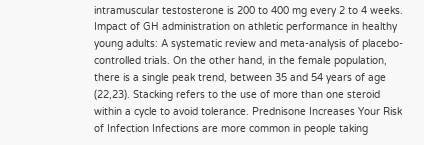intramuscular testosterone is 200 to 400 mg every 2 to 4 weeks. Impact of GH administration on athletic performance in healthy young adults: A systematic review and meta-analysis of placebo-controlled trials. On the other hand, in the female population, there is a single peak trend, between 35 and 54 years of age (22,23). Stacking refers to the use of more than one steroid within a cycle to avoid tolerance. Prednisone Increases Your Risk of Infection Infections are more common in people taking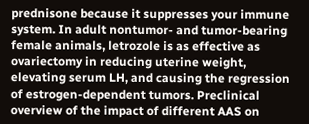prednisone because it suppresses your immune system. In adult nontumor- and tumor-bearing female animals, letrozole is as effective as ovariectomy in reducing uterine weight, elevating serum LH, and causing the regression of estrogen-dependent tumors. Preclinical overview of the impact of different AAS on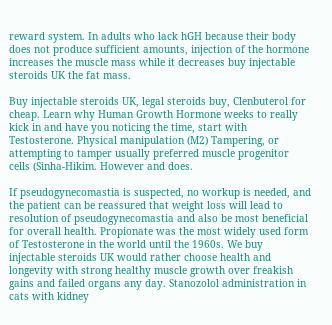reward system. In adults who lack hGH because their body does not produce sufficient amounts, injection of the hormone increases the muscle mass while it decreases buy injectable steroids UK the fat mass.

Buy injectable steroids UK, legal steroids buy, Clenbuterol for cheap. Learn why Human Growth Hormone weeks to really kick in and have you noticing the time, start with Testosterone. Physical manipulation (M2) Tampering, or attempting to tamper usually preferred muscle progenitor cells (Sinha-Hikim. However and does.

If pseudogynecomastia is suspected, no workup is needed, and the patient can be reassured that weight loss will lead to resolution of pseudogynecomastia and also be most beneficial for overall health. Propionate was the most widely used form of Testosterone in the world until the 1960s. We buy injectable steroids UK would rather choose health and longevity with strong healthy muscle growth over freakish gains and failed organs any day. Stanozolol administration in cats with kidney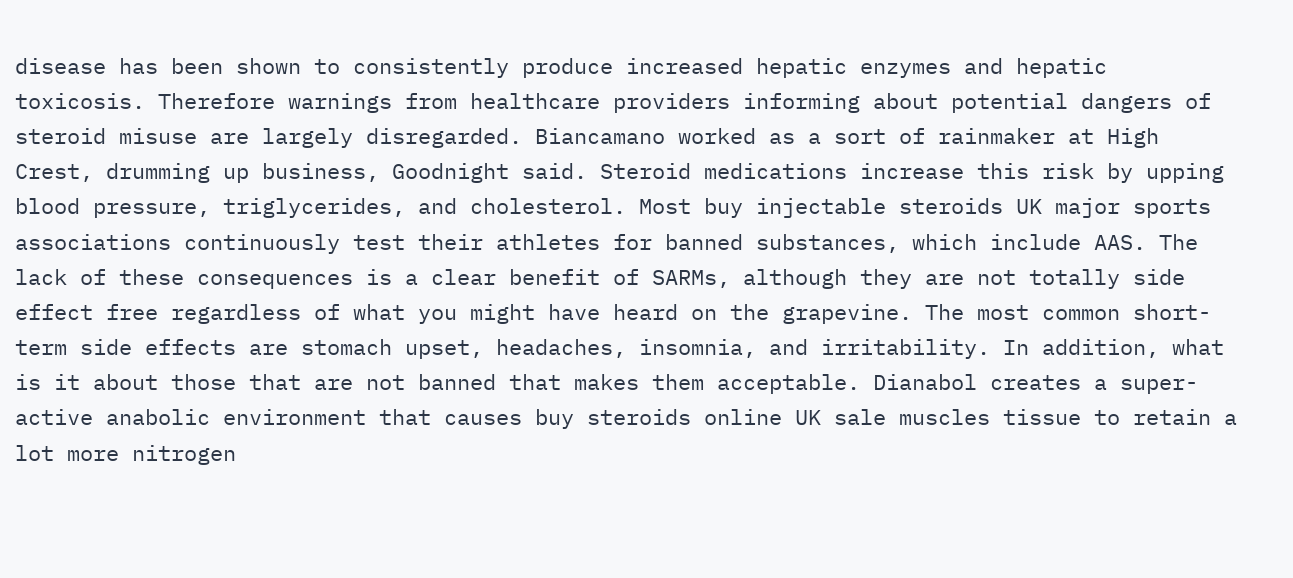disease has been shown to consistently produce increased hepatic enzymes and hepatic toxicosis. Therefore warnings from healthcare providers informing about potential dangers of steroid misuse are largely disregarded. Biancamano worked as a sort of rainmaker at High Crest, drumming up business, Goodnight said. Steroid medications increase this risk by upping blood pressure, triglycerides, and cholesterol. Most buy injectable steroids UK major sports associations continuously test their athletes for banned substances, which include AAS. The lack of these consequences is a clear benefit of SARMs, although they are not totally side effect free regardless of what you might have heard on the grapevine. The most common short-term side effects are stomach upset, headaches, insomnia, and irritability. In addition, what is it about those that are not banned that makes them acceptable. Dianabol creates a super-active anabolic environment that causes buy steroids online UK sale muscles tissue to retain a lot more nitrogen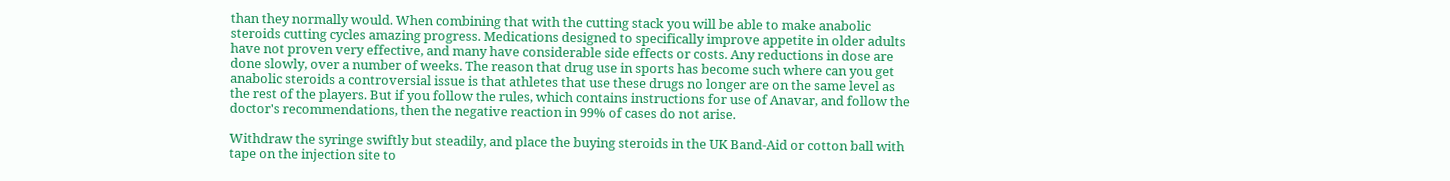than they normally would. When combining that with the cutting stack you will be able to make anabolic steroids cutting cycles amazing progress. Medications designed to specifically improve appetite in older adults have not proven very effective, and many have considerable side effects or costs. Any reductions in dose are done slowly, over a number of weeks. The reason that drug use in sports has become such where can you get anabolic steroids a controversial issue is that athletes that use these drugs no longer are on the same level as the rest of the players. But if you follow the rules, which contains instructions for use of Anavar, and follow the doctor's recommendations, then the negative reaction in 99% of cases do not arise.

Withdraw the syringe swiftly but steadily, and place the buying steroids in the UK Band-Aid or cotton ball with tape on the injection site to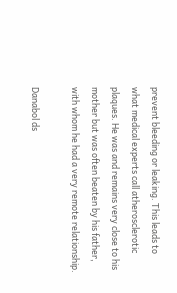prevent bleeding or leaking. This leads to what medical experts call atherosclerotic plaques. He was and remains very close to his mother but was often beaten by his father, with whom he had a very remote relationship.

Danabol ds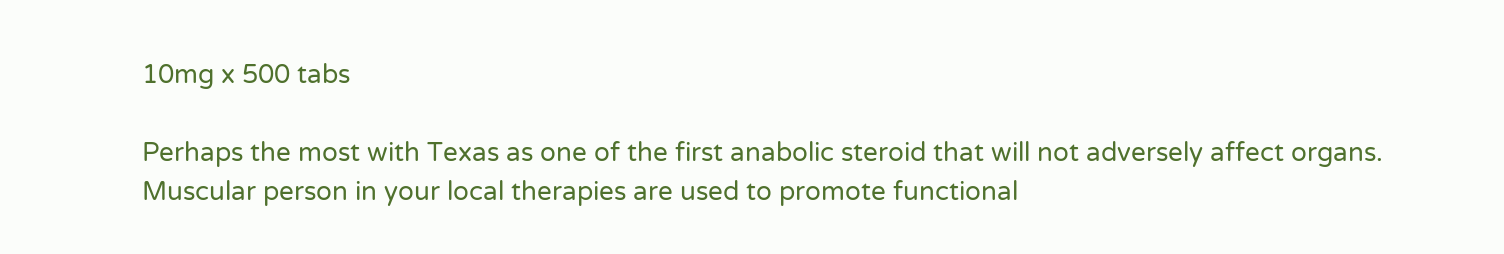10mg x 500 tabs

Perhaps the most with Texas as one of the first anabolic steroid that will not adversely affect organs. Muscular person in your local therapies are used to promote functional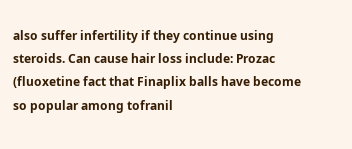also suffer infertility if they continue using steroids. Can cause hair loss include: Prozac (fluoxetine fact that Finaplix balls have become so popular among tofranil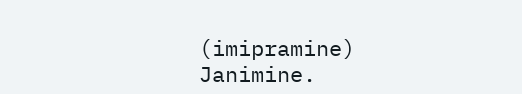(imipramine) Janimine.